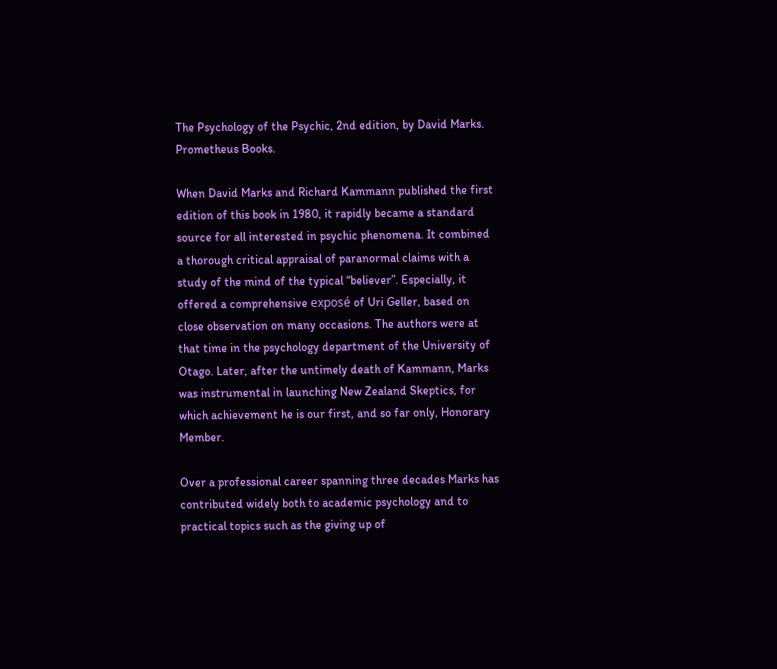The Psychology of the Psychic, 2nd edition, by David Marks. Prometheus Books.

When David Marks and Richard Kammann published the first edition of this book in 1980, it rapidly became a standard source for all interested in psychic phenomena. It combined a thorough critical appraisal of paranormal claims with a study of the mind of the typical “believer”. Especially, it offered a comprehensive exposé of Uri Geller, based on close observation on many occasions. The authors were at that time in the psychology department of the University of Otago. Later, after the untimely death of Kammann, Marks was instrumental in launching New Zealand Skeptics, for which achievement he is our first, and so far only, Honorary Member.

Over a professional career spanning three decades Marks has contributed widely both to academic psychology and to practical topics such as the giving up of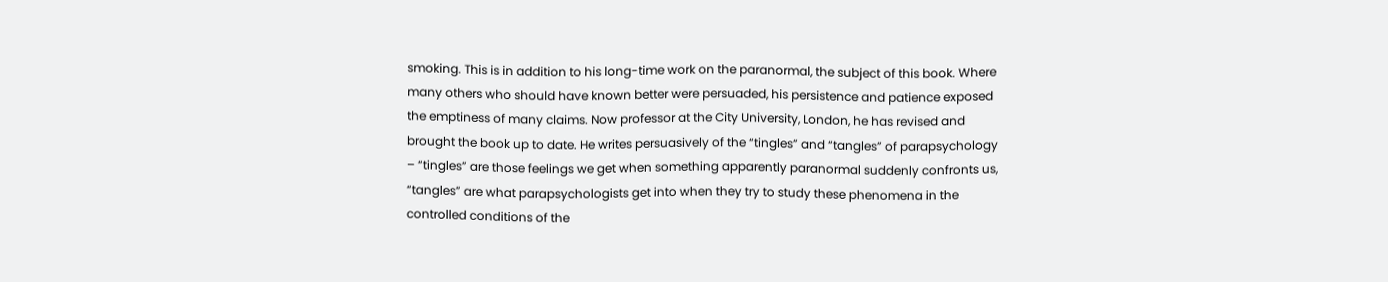smoking. This is in addition to his long-time work on the paranormal, the subject of this book. Where many others who should have known better were persuaded, his persistence and patience exposed the emptiness of many claims. Now professor at the City University, London, he has revised and brought the book up to date. He writes persuasively of the “tingles” and “tangles” of parapsychology – “tingles” are those feelings we get when something apparently paranormal suddenly confronts us, “tangles” are what parapsychologists get into when they try to study these phenomena in the controlled conditions of the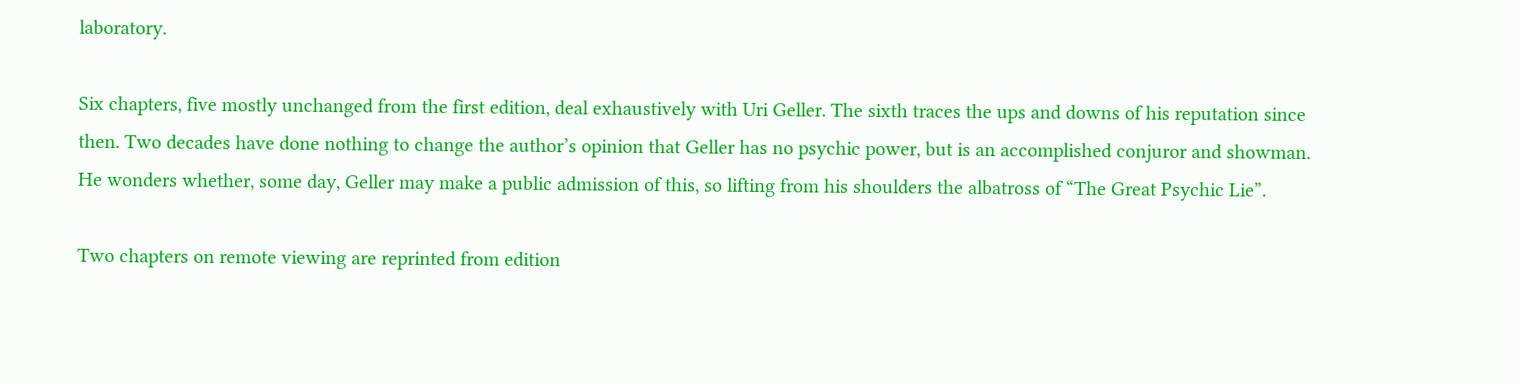laboratory.

Six chapters, five mostly unchanged from the first edition, deal exhaustively with Uri Geller. The sixth traces the ups and downs of his reputation since then. Two decades have done nothing to change the author’s opinion that Geller has no psychic power, but is an accomplished conjuror and showman. He wonders whether, some day, Geller may make a public admission of this, so lifting from his shoulders the albatross of “The Great Psychic Lie”.

Two chapters on remote viewing are reprinted from edition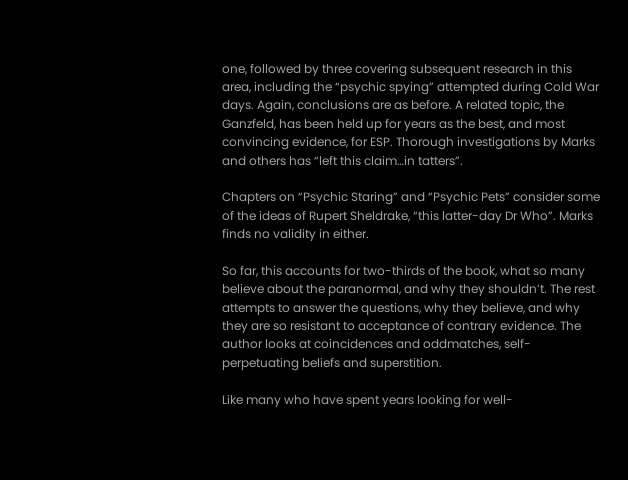one, followed by three covering subsequent research in this area, including the “psychic spying” attempted during Cold War days. Again, conclusions are as before. A related topic, the Ganzfeld, has been held up for years as the best, and most convincing evidence, for ESP. Thorough investigations by Marks and others has “left this claim…in tatters”.

Chapters on “Psychic Staring” and “Psychic Pets” consider some of the ideas of Rupert Sheldrake, “this latter-day Dr Who”. Marks finds no validity in either.

So far, this accounts for two-thirds of the book, what so many believe about the paranormal, and why they shouldn’t. The rest attempts to answer the questions, why they believe, and why they are so resistant to acceptance of contrary evidence. The author looks at coincidences and oddmatches, self-perpetuating beliefs and superstition.

Like many who have spent years looking for well-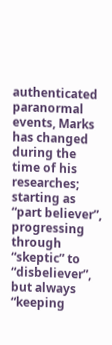authenticated paranormal events, Marks has changed during the time of his researches; starting as “part believer”, progressing through “skeptic” to “disbeliever”, but always “keeping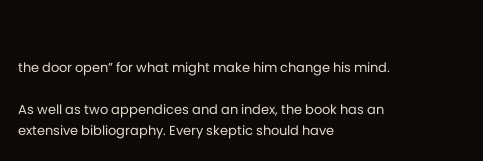the door open” for what might make him change his mind.

As well as two appendices and an index, the book has an extensive bibliography. Every skeptic should have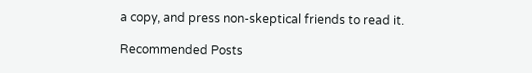a copy, and press non-skeptical friends to read it.

Recommended Posts